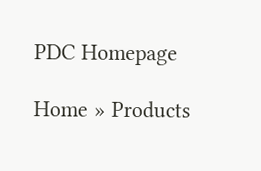PDC Homepage

Home » Products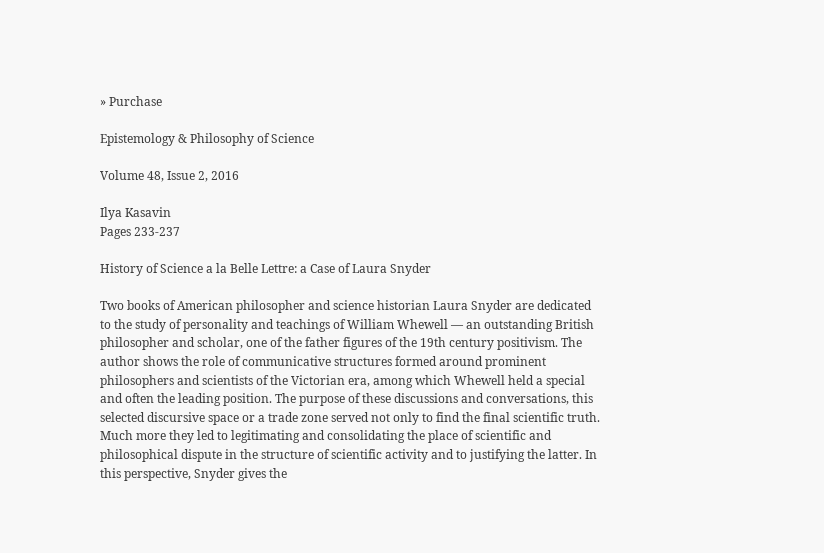» Purchase

Epistemology & Philosophy of Science

Volume 48, Issue 2, 2016

Ilya Kasavin
Pages 233-237

History of Science a la Belle Lettre: a Case of Laura Snyder

Two books of American philosopher and science historian Laura Snyder are dedicated to the study of personality and teachings of William Whewell — an outstanding British philosopher and scholar, one of the father figures of the 19th century positivism. The author shows the role of communicative structures formed around prominent philosophers and scientists of the Victorian era, among which Whewell held a special and often the leading position. The purpose of these discussions and conversations, this selected discursive space or a trade zone served not only to find the final scientific truth. Much more they led to legitimating and consolidating the place of scientific and philosophical dispute in the structure of scientific activity and to justifying the latter. In this perspective, Snyder gives the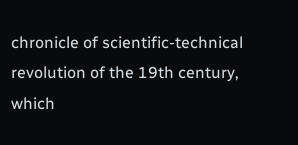chronicle of scientific-technical revolution of the 19th century, which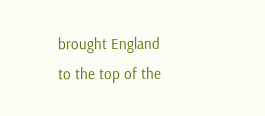brought England to the top of the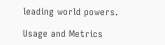leading world powers.

Usage and Metrics